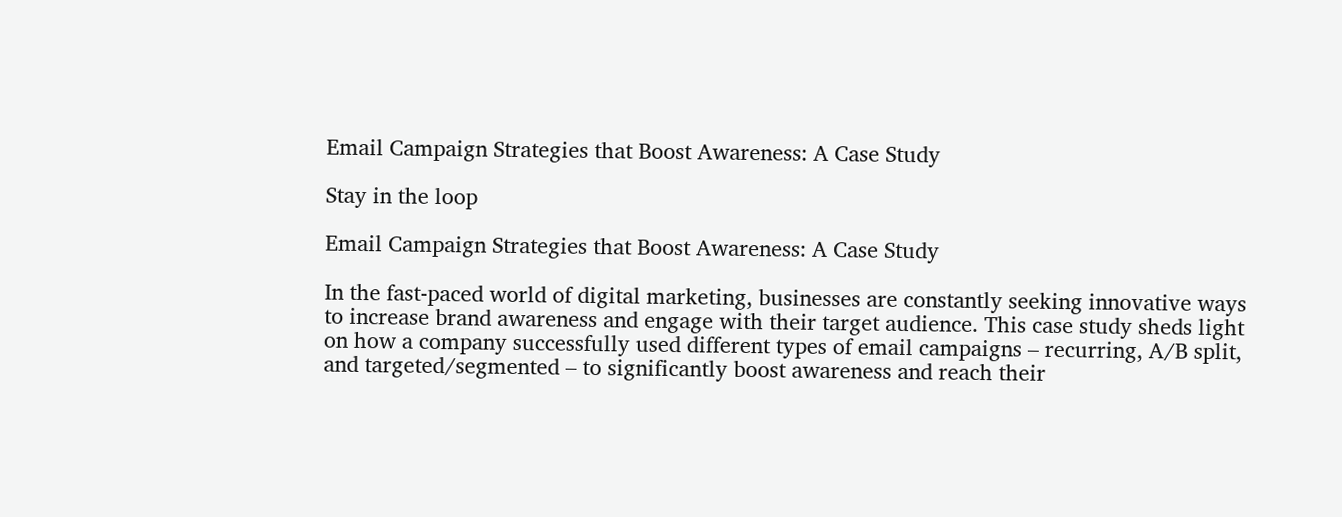Email Campaign Strategies that Boost Awareness: A Case Study

Stay in the loop

Email Campaign Strategies that Boost Awareness: A Case Study

In the fast-paced world of digital marketing, businesses are constantly seeking innovative ways to increase brand awareness and engage with their target audience. This case study sheds light on how a company successfully used different types of email campaigns – recurring, A/B split, and targeted/segmented – to significantly boost awareness and reach their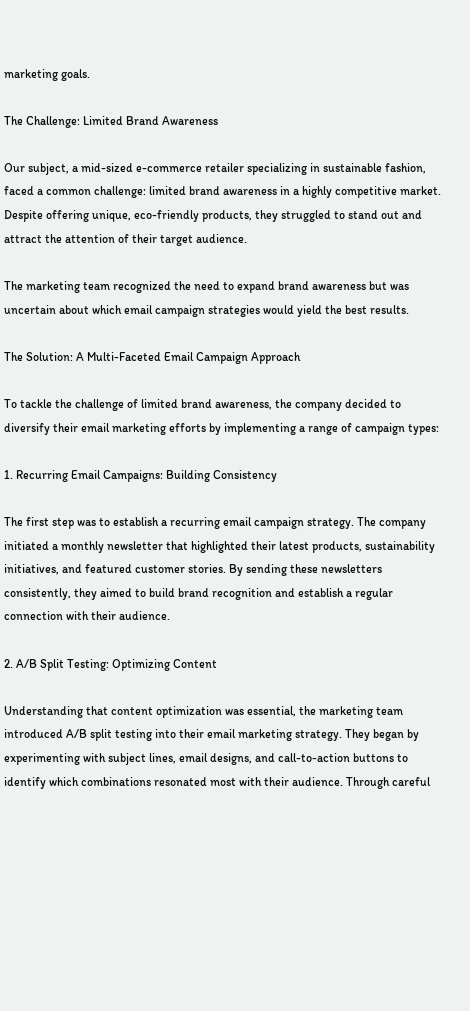marketing goals.

The Challenge: Limited Brand Awareness

Our subject, a mid-sized e-commerce retailer specializing in sustainable fashion, faced a common challenge: limited brand awareness in a highly competitive market. Despite offering unique, eco-friendly products, they struggled to stand out and attract the attention of their target audience.

The marketing team recognized the need to expand brand awareness but was uncertain about which email campaign strategies would yield the best results.

The Solution: A Multi-Faceted Email Campaign Approach

To tackle the challenge of limited brand awareness, the company decided to diversify their email marketing efforts by implementing a range of campaign types:

1. Recurring Email Campaigns: Building Consistency

The first step was to establish a recurring email campaign strategy. The company initiated a monthly newsletter that highlighted their latest products, sustainability initiatives, and featured customer stories. By sending these newsletters consistently, they aimed to build brand recognition and establish a regular connection with their audience.

2. A/B Split Testing: Optimizing Content

Understanding that content optimization was essential, the marketing team introduced A/B split testing into their email marketing strategy. They began by experimenting with subject lines, email designs, and call-to-action buttons to identify which combinations resonated most with their audience. Through careful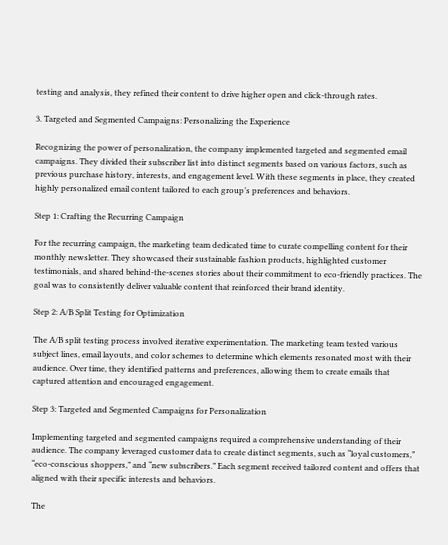testing and analysis, they refined their content to drive higher open and click-through rates.

3. Targeted and Segmented Campaigns: Personalizing the Experience

Recognizing the power of personalization, the company implemented targeted and segmented email campaigns. They divided their subscriber list into distinct segments based on various factors, such as previous purchase history, interests, and engagement level. With these segments in place, they created highly personalized email content tailored to each group’s preferences and behaviors.

Step 1: Crafting the Recurring Campaign

For the recurring campaign, the marketing team dedicated time to curate compelling content for their monthly newsletter. They showcased their sustainable fashion products, highlighted customer testimonials, and shared behind-the-scenes stories about their commitment to eco-friendly practices. The goal was to consistently deliver valuable content that reinforced their brand identity.

Step 2: A/B Split Testing for Optimization

The A/B split testing process involved iterative experimentation. The marketing team tested various subject lines, email layouts, and color schemes to determine which elements resonated most with their audience. Over time, they identified patterns and preferences, allowing them to create emails that captured attention and encouraged engagement.

Step 3: Targeted and Segmented Campaigns for Personalization

Implementing targeted and segmented campaigns required a comprehensive understanding of their audience. The company leveraged customer data to create distinct segments, such as “loyal customers,” “eco-conscious shoppers,” and “new subscribers.” Each segment received tailored content and offers that aligned with their specific interests and behaviors.

The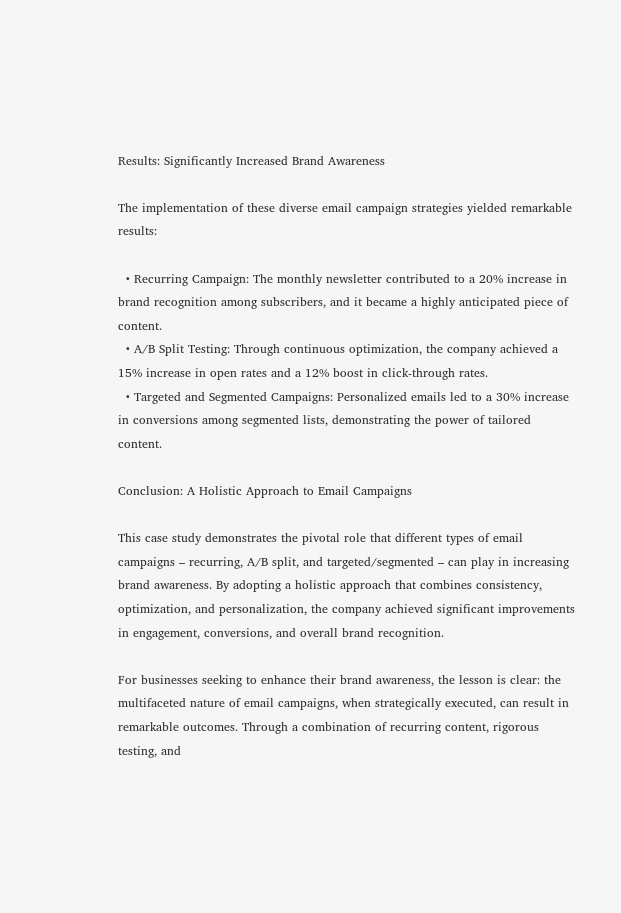Results: Significantly Increased Brand Awareness

The implementation of these diverse email campaign strategies yielded remarkable results:

  • Recurring Campaign: The monthly newsletter contributed to a 20% increase in brand recognition among subscribers, and it became a highly anticipated piece of content.
  • A/B Split Testing: Through continuous optimization, the company achieved a 15% increase in open rates and a 12% boost in click-through rates.
  • Targeted and Segmented Campaigns: Personalized emails led to a 30% increase in conversions among segmented lists, demonstrating the power of tailored content.

Conclusion: A Holistic Approach to Email Campaigns

This case study demonstrates the pivotal role that different types of email campaigns – recurring, A/B split, and targeted/segmented – can play in increasing brand awareness. By adopting a holistic approach that combines consistency, optimization, and personalization, the company achieved significant improvements in engagement, conversions, and overall brand recognition.

For businesses seeking to enhance their brand awareness, the lesson is clear: the multifaceted nature of email campaigns, when strategically executed, can result in remarkable outcomes. Through a combination of recurring content, rigorous testing, and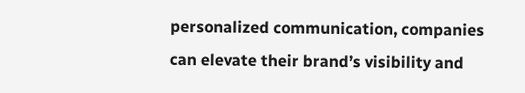personalized communication, companies can elevate their brand’s visibility and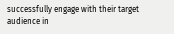successfully engage with their target audience in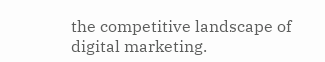the competitive landscape of digital marketing.